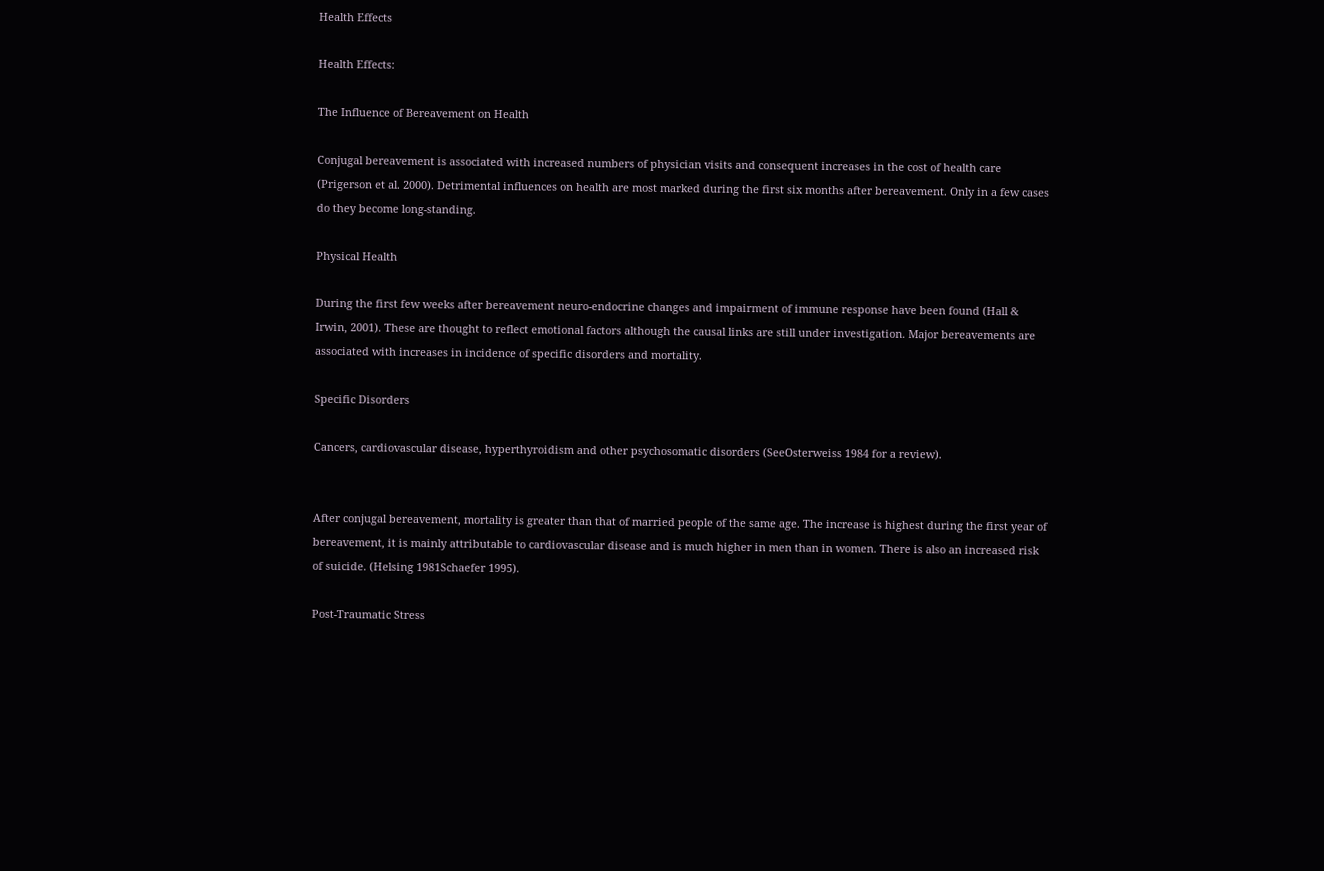Health Effects

Health Effects:

The Influence of Bereavement on Health

Conjugal bereavement is associated with increased numbers of physician visits and consequent increases in the cost of health care (Prigerson et al. 2000). Detrimental influences on health are most marked during the first six months after bereavement. Only in a few cases do they become long-standing.

Physical Health

During the first few weeks after bereavement neuro-endocrine changes and impairment of immune response have been found (Hall & Irwin, 2001). These are thought to reflect emotional factors although the causal links are still under investigation. Major bereavements are associated with increases in incidence of specific disorders and mortality.

Specific Disorders

Cancers, cardiovascular disease, hyperthyroidism and other psychosomatic disorders (SeeOsterweiss 1984 for a review).


After conjugal bereavement, mortality is greater than that of married people of the same age. The increase is highest during the first year of bereavement, it is mainly attributable to cardiovascular disease and is much higher in men than in women. There is also an increased risk of suicide. (Helsing 1981Schaefer 1995).

Post-Traumatic Stress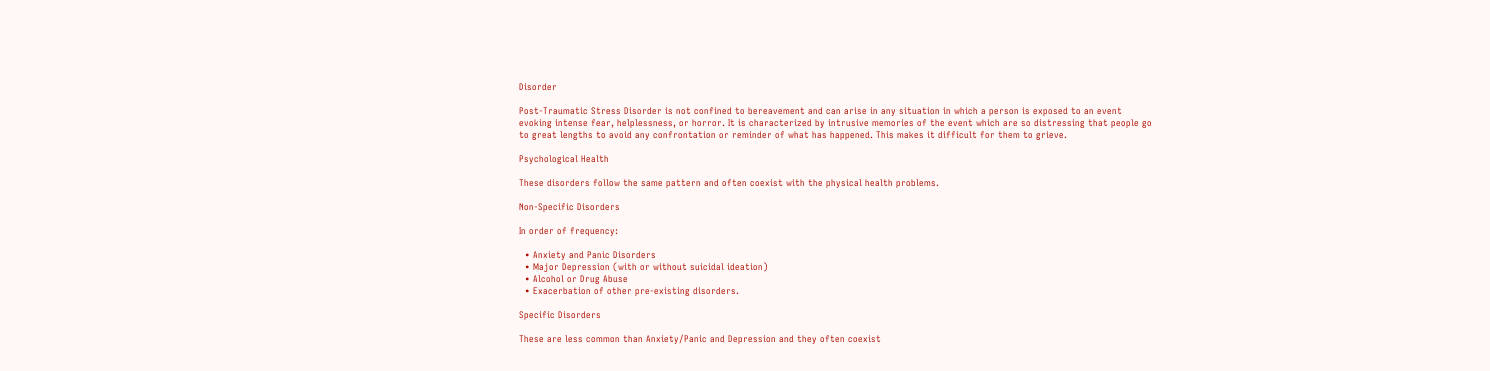Disorder

Post-Traumatic Stress Disorder is not confined to bereavement and can arise in any situation in which a person is exposed to an event evoking intense fear, helplessness, or horror. It is characterized by intrusive memories of the event which are so distressing that people go to great lengths to avoid any confrontation or reminder of what has happened. This makes it difficult for them to grieve.

Psychological Health

These disorders follow the same pattern and often coexist with the physical health problems.

Non-Specific Disorders

In order of frequency:

  • Anxiety and Panic Disorders
  • Major Depression (with or without suicidal ideation)
  • Alcohol or Drug Abuse
  • Exacerbation of other pre-existing disorders.

Specific Disorders

These are less common than Anxiety/Panic and Depression and they often coexist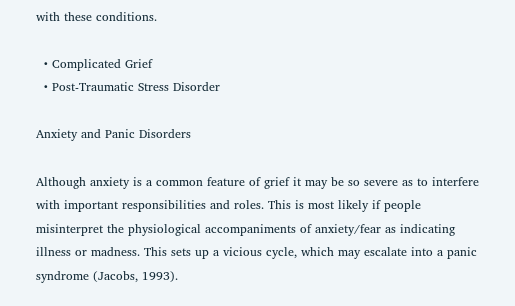with these conditions.

  • Complicated Grief
  • Post-Traumatic Stress Disorder

Anxiety and Panic Disorders

Although anxiety is a common feature of grief it may be so severe as to interfere with important responsibilities and roles. This is most likely if people misinterpret the physiological accompaniments of anxiety/fear as indicating illness or madness. This sets up a vicious cycle, which may escalate into a panic syndrome (Jacobs, 1993).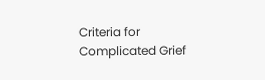Criteria for Complicated Grief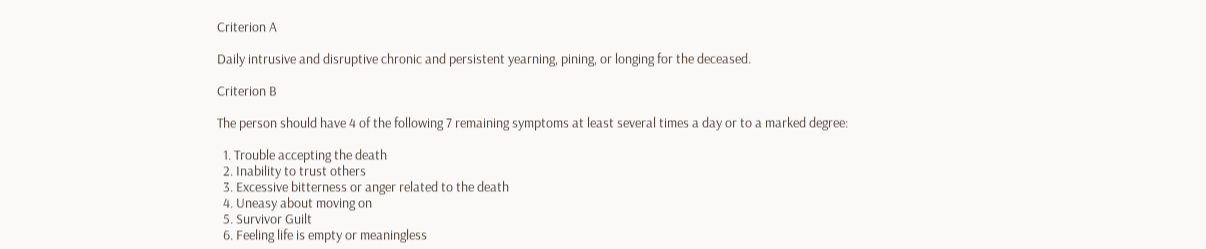Criterion A

Daily intrusive and disruptive chronic and persistent yearning, pining, or longing for the deceased.

Criterion B

The person should have 4 of the following 7 remaining symptoms at least several times a day or to a marked degree:

  1. Trouble accepting the death
  2. Inability to trust others
  3. Excessive bitterness or anger related to the death
  4. Uneasy about moving on
  5. Survivor Guilt
  6. Feeling life is empty or meaningless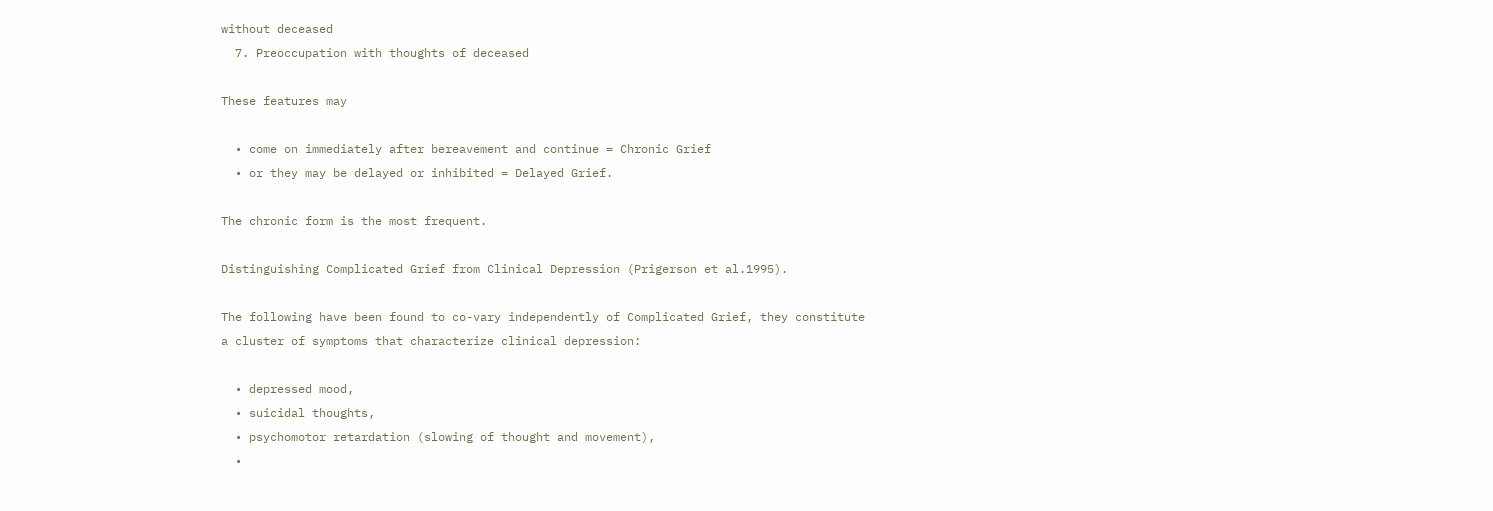without deceased
  7. Preoccupation with thoughts of deceased

These features may

  • come on immediately after bereavement and continue = Chronic Grief
  • or they may be delayed or inhibited = Delayed Grief.

The chronic form is the most frequent.

Distinguishing Complicated Grief from Clinical Depression (Prigerson et al.1995).

The following have been found to co-vary independently of Complicated Grief, they constitute a cluster of symptoms that characterize clinical depression:

  • depressed mood,
  • suicidal thoughts,
  • psychomotor retardation (slowing of thought and movement),
  •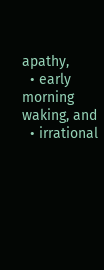apathy,
  • early morning waking, and
  • irrational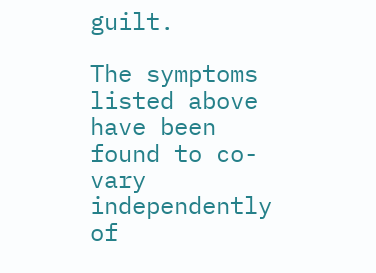guilt.

The symptoms listed above have been found to co-vary independently of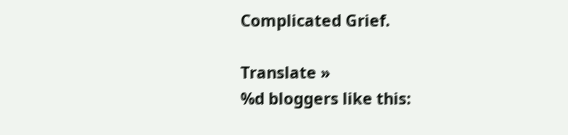Complicated Grief.

Translate »
%d bloggers like this: